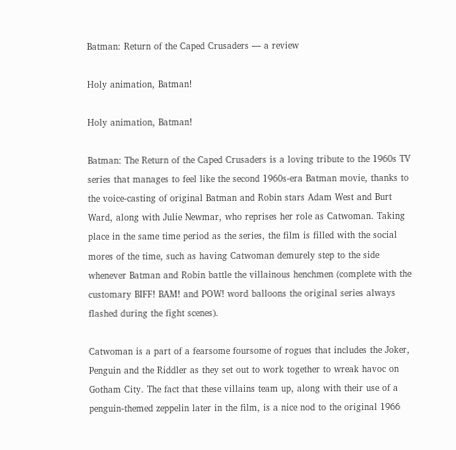Batman: Return of the Caped Crusaders — a review

Holy animation, Batman!

Holy animation, Batman!

Batman: The Return of the Caped Crusaders is a loving tribute to the 1960s TV series that manages to feel like the second 1960s-era Batman movie, thanks to the voice-casting of original Batman and Robin stars Adam West and Burt Ward, along with Julie Newmar, who reprises her role as Catwoman. Taking place in the same time period as the series, the film is filled with the social mores of the time, such as having Catwoman demurely step to the side whenever Batman and Robin battle the villainous henchmen (complete with the customary BIFF! BAM! and POW! word balloons the original series always flashed during the fight scenes).

Catwoman is a part of a fearsome foursome of rogues that includes the Joker, Penguin and the Riddler as they set out to work together to wreak havoc on Gotham City. The fact that these villains team up, along with their use of a penguin-themed zeppelin later in the film, is a nice nod to the original 1966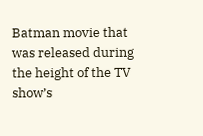Batman movie that was released during the height of the TV show’s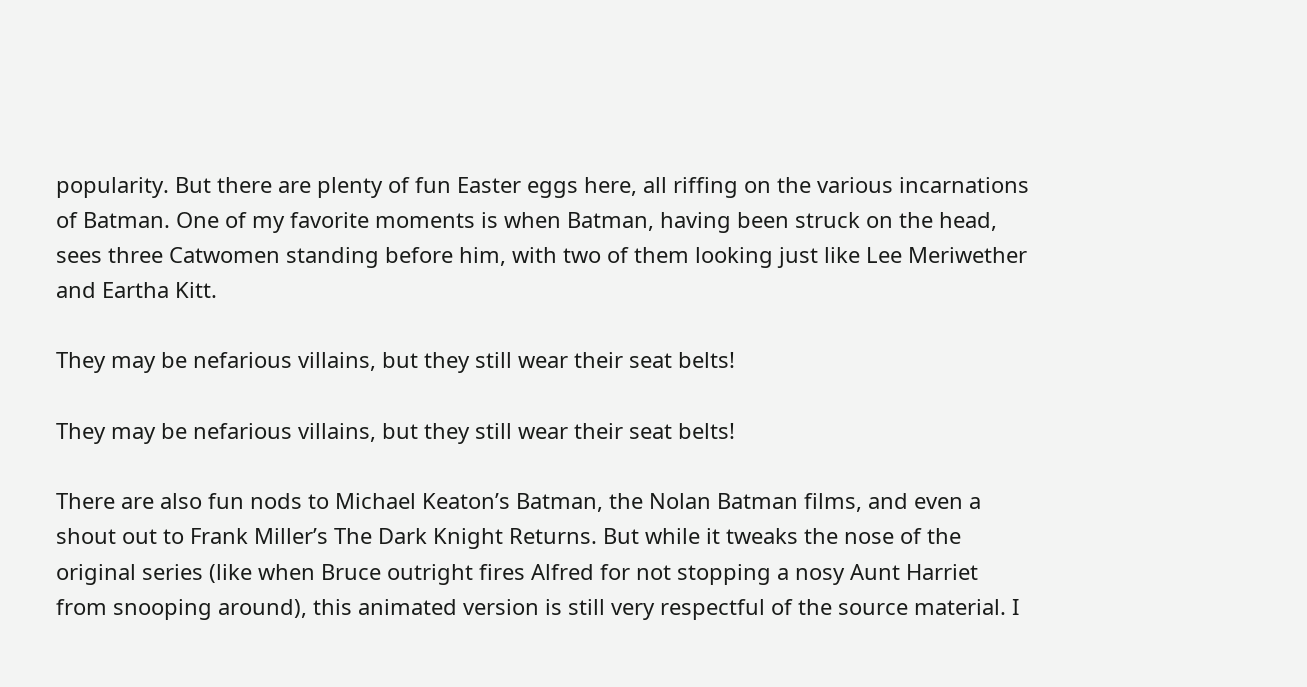popularity. But there are plenty of fun Easter eggs here, all riffing on the various incarnations of Batman. One of my favorite moments is when Batman, having been struck on the head, sees three Catwomen standing before him, with two of them looking just like Lee Meriwether and Eartha Kitt.

They may be nefarious villains, but they still wear their seat belts!

They may be nefarious villains, but they still wear their seat belts!

There are also fun nods to Michael Keaton’s Batman, the Nolan Batman films, and even a shout out to Frank Miller’s The Dark Knight Returns. But while it tweaks the nose of the original series (like when Bruce outright fires Alfred for not stopping a nosy Aunt Harriet from snooping around), this animated version is still very respectful of the source material. I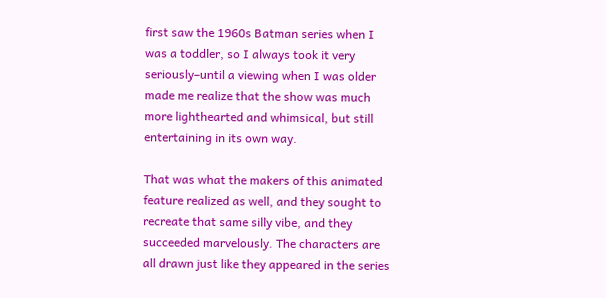first saw the 1960s Batman series when I was a toddler, so I always took it very seriously–until a viewing when I was older made me realize that the show was much more lighthearted and whimsical, but still entertaining in its own way.

That was what the makers of this animated feature realized as well, and they sought to recreate that same silly vibe, and they succeeded marvelously. The characters are all drawn just like they appeared in the series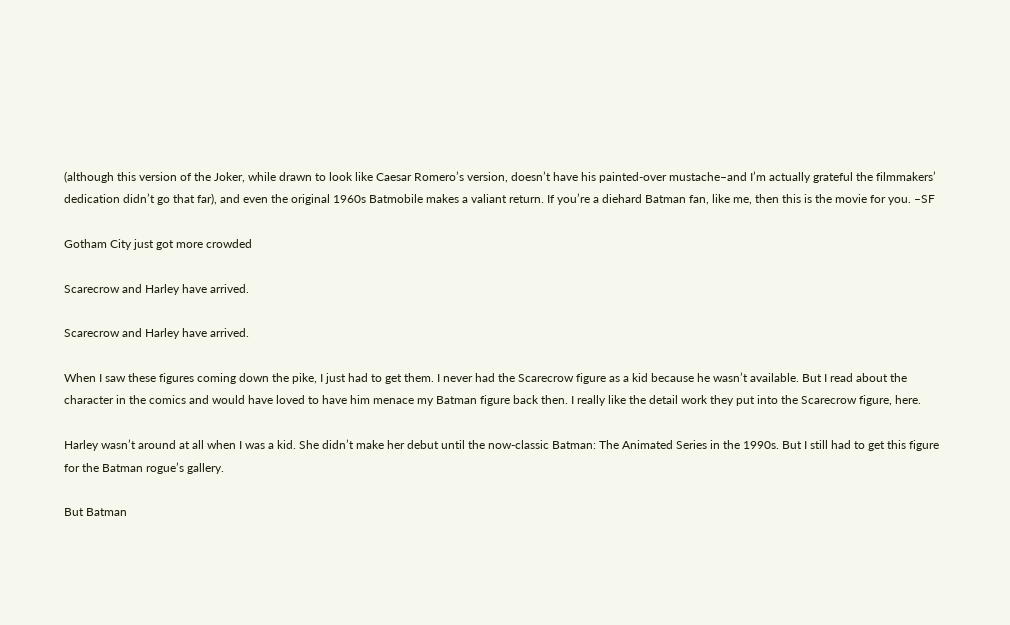(although this version of the Joker, while drawn to look like Caesar Romero’s version, doesn’t have his painted-over mustache–and I’m actually grateful the filmmakers’ dedication didn’t go that far), and even the original 1960s Batmobile makes a valiant return. If you’re a diehard Batman fan, like me, then this is the movie for you. –SF

Gotham City just got more crowded

Scarecrow and Harley have arrived.

Scarecrow and Harley have arrived.

When I saw these figures coming down the pike, I just had to get them. I never had the Scarecrow figure as a kid because he wasn’t available. But I read about the character in the comics and would have loved to have him menace my Batman figure back then. I really like the detail work they put into the Scarecrow figure, here.

Harley wasn’t around at all when I was a kid. She didn’t make her debut until the now-classic Batman: The Animated Series in the 1990s. But I still had to get this figure for the Batman rogue’s gallery.

But Batman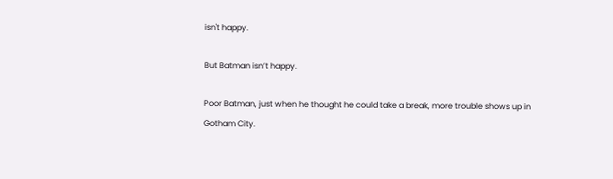isn't happy.

But Batman isn’t happy.

Poor Batman, just when he thought he could take a break, more trouble shows up in Gotham City.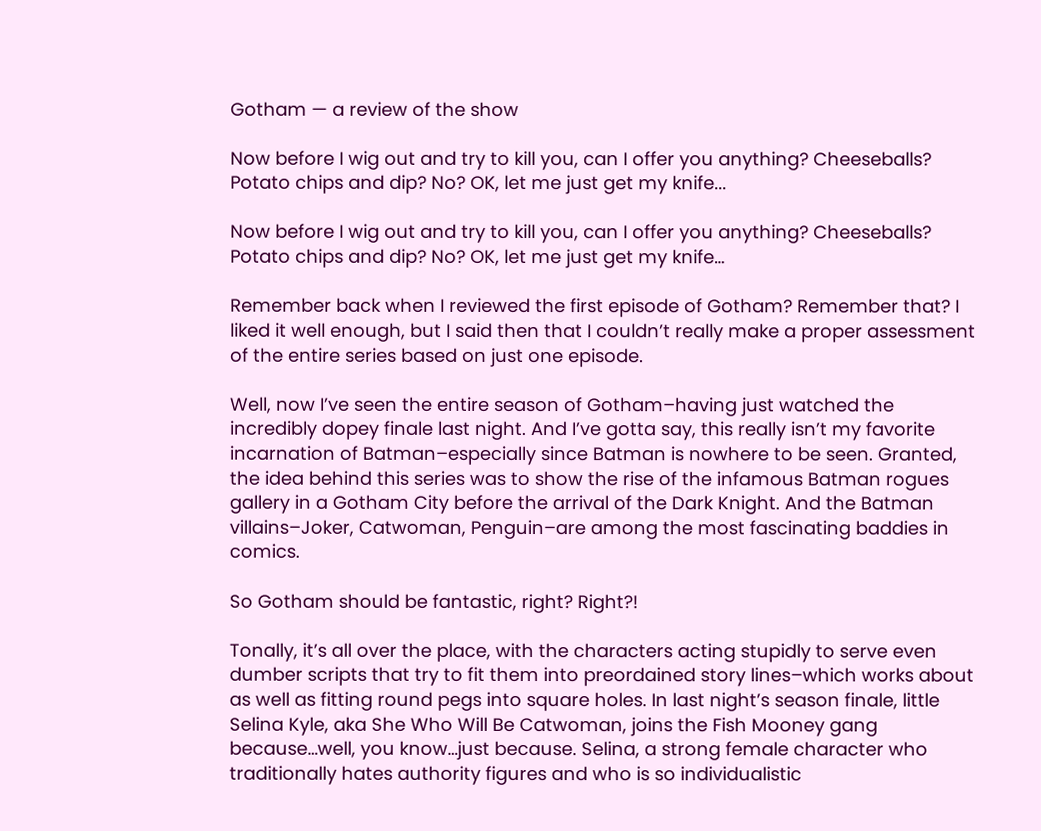Gotham — a review of the show

Now before I wig out and try to kill you, can I offer you anything? Cheeseballs? Potato chips and dip? No? OK, let me just get my knife...

Now before I wig out and try to kill you, can I offer you anything? Cheeseballs? Potato chips and dip? No? OK, let me just get my knife…

Remember back when I reviewed the first episode of Gotham? Remember that? I liked it well enough, but I said then that I couldn’t really make a proper assessment of the entire series based on just one episode.

Well, now I’ve seen the entire season of Gotham–having just watched the incredibly dopey finale last night. And I’ve gotta say, this really isn’t my favorite incarnation of Batman–especially since Batman is nowhere to be seen. Granted, the idea behind this series was to show the rise of the infamous Batman rogues gallery in a Gotham City before the arrival of the Dark Knight. And the Batman villains–Joker, Catwoman, Penguin–are among the most fascinating baddies in comics.

So Gotham should be fantastic, right? Right?!

Tonally, it’s all over the place, with the characters acting stupidly to serve even dumber scripts that try to fit them into preordained story lines–which works about as well as fitting round pegs into square holes. In last night’s season finale, little Selina Kyle, aka She Who Will Be Catwoman, joins the Fish Mooney gang because…well, you know…just because. Selina, a strong female character who traditionally hates authority figures and who is so individualistic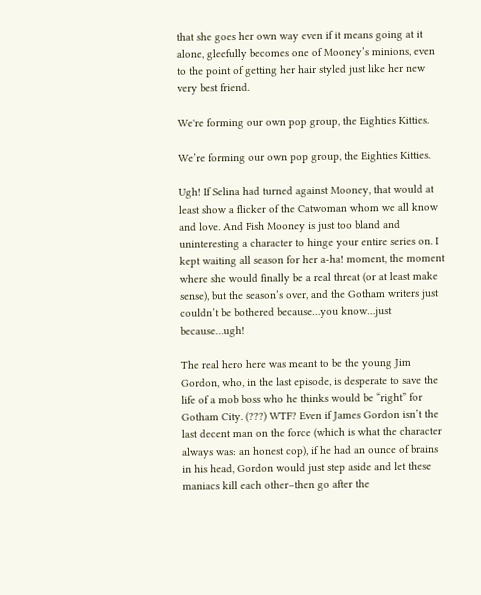that she goes her own way even if it means going at it alone, gleefully becomes one of Mooney’s minions, even to the point of getting her hair styled just like her new very best friend.

We're forming our own pop group, the Eighties Kitties.

We’re forming our own pop group, the Eighties Kitties.

Ugh! If Selina had turned against Mooney, that would at least show a flicker of the Catwoman whom we all know and love. And Fish Mooney is just too bland and uninteresting a character to hinge your entire series on. I kept waiting all season for her a-ha! moment, the moment where she would finally be a real threat (or at least make sense), but the season’s over, and the Gotham writers just couldn’t be bothered because…you know…just because…ugh!

The real hero here was meant to be the young Jim Gordon, who, in the last episode, is desperate to save the life of a mob boss who he thinks would be “right” for Gotham City. (???) WTF? Even if James Gordon isn’t the last decent man on the force (which is what the character always was: an honest cop), if he had an ounce of brains in his head, Gordon would just step aside and let these maniacs kill each other–then go after the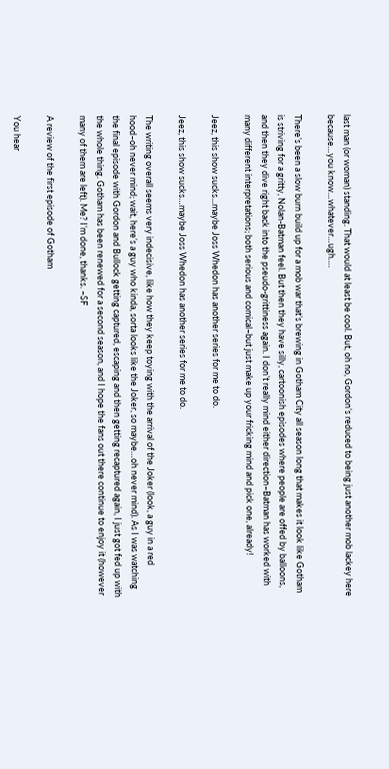last man (or woman) standing. That would at least be cool. But, oh no, Gordon’s reduced to being just another mob lackey here because…you know…whatever…ugh….

There’s been a slow burn build up for a mob war that’s brewing in Gotham City all season long that makes it look like Gotham is striving for a gritty, Nolan-Batman feel. But then they have silly, cartoonish episodes where people are offed by balloons, and then they dive right back into the pseudo-grittiness again. I don’t really mind either direction–Batman has worked with many different interpretations; both serious and comical–but just make up your fricking mind and pick one, already!

Jeez, this show sucks...maybe Joss Whedon has another series for me to do.

Jeez, this show sucks…maybe Joss Whedon has another series for me to do.

The writing overall seems very indecisive, like how they keep toying with the arrival of the Joker (look, a guy in a red hood–oh never mind; wait, here’s a guy who kinda, sorta looks like the Joker, so maybe…oh never mind). As I was watching the final episode with Gordon and Bullock getting captured, escaping and then getting recaptured again, I just got fed up with the whole thing. Gotham has been renewed for a second season, and I hope the fans out there continue to enjoy it (however many of them are left). Me? I’m done, thanks. –SF

A review of the first episode of Gotham

You hear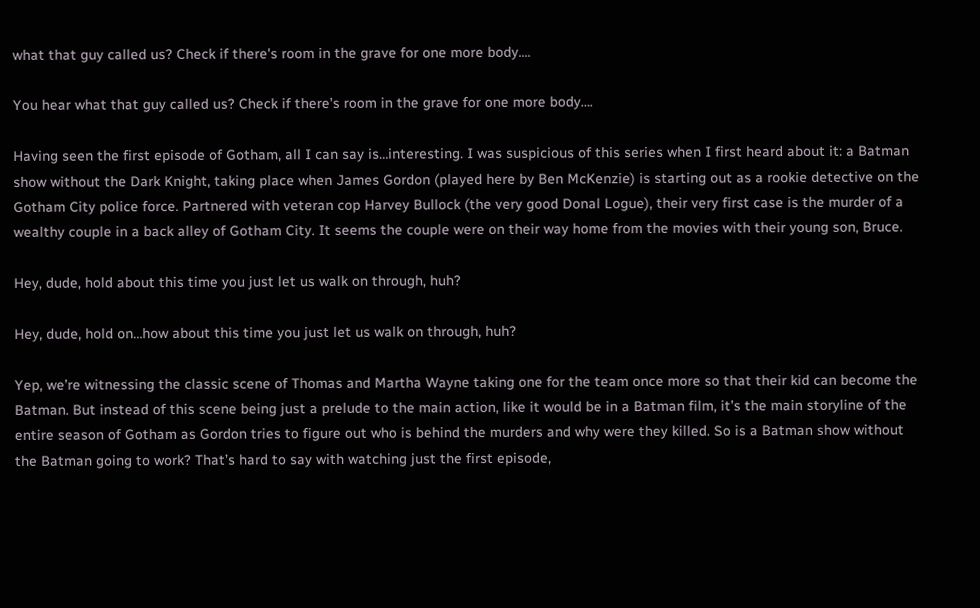what that guy called us? Check if there's room in the grave for one more body....

You hear what that guy called us? Check if there’s room in the grave for one more body….

Having seen the first episode of Gotham, all I can say is…interesting. I was suspicious of this series when I first heard about it: a Batman show without the Dark Knight, taking place when James Gordon (played here by Ben McKenzie) is starting out as a rookie detective on the Gotham City police force. Partnered with veteran cop Harvey Bullock (the very good Donal Logue), their very first case is the murder of a wealthy couple in a back alley of Gotham City. It seems the couple were on their way home from the movies with their young son, Bruce.

Hey, dude, hold about this time you just let us walk on through, huh?

Hey, dude, hold on…how about this time you just let us walk on through, huh?

Yep, we’re witnessing the classic scene of Thomas and Martha Wayne taking one for the team once more so that their kid can become the Batman. But instead of this scene being just a prelude to the main action, like it would be in a Batman film, it’s the main storyline of the entire season of Gotham as Gordon tries to figure out who is behind the murders and why were they killed. So is a Batman show without the Batman going to work? That’s hard to say with watching just the first episode,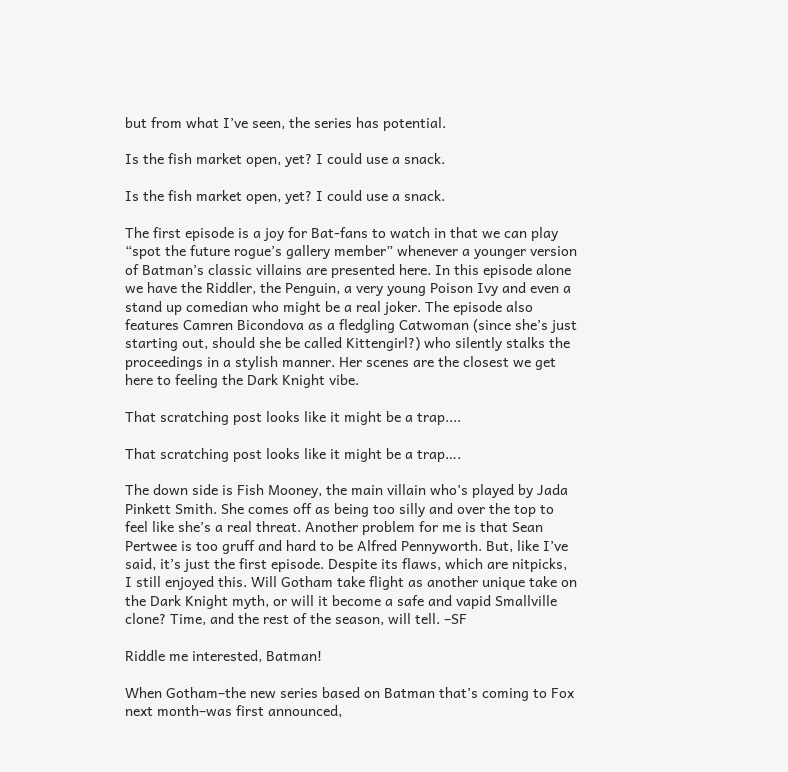but from what I’ve seen, the series has potential.

Is the fish market open, yet? I could use a snack.

Is the fish market open, yet? I could use a snack.

The first episode is a joy for Bat-fans to watch in that we can play “spot the future rogue’s gallery member” whenever a younger version of Batman’s classic villains are presented here. In this episode alone we have the Riddler, the Penguin, a very young Poison Ivy and even a stand up comedian who might be a real joker. The episode also features Camren Bicondova as a fledgling Catwoman (since she’s just starting out, should she be called Kittengirl?) who silently stalks the proceedings in a stylish manner. Her scenes are the closest we get here to feeling the Dark Knight vibe.

That scratching post looks like it might be a trap....

That scratching post looks like it might be a trap….

The down side is Fish Mooney, the main villain who’s played by Jada Pinkett Smith. She comes off as being too silly and over the top to feel like she’s a real threat. Another problem for me is that Sean Pertwee is too gruff and hard to be Alfred Pennyworth. But, like I’ve said, it’s just the first episode. Despite its flaws, which are nitpicks, I still enjoyed this. Will Gotham take flight as another unique take on the Dark Knight myth, or will it become a safe and vapid Smallville clone? Time, and the rest of the season, will tell. –SF

Riddle me interested, Batman!

When Gotham–the new series based on Batman that’s coming to Fox next month–was first announced,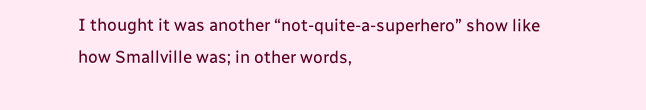I thought it was another “not-quite-a-superhero” show like how Smallville was; in other words,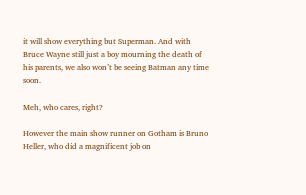it will show everything but Superman. And with Bruce Wayne still just a boy mourning the death of his parents, we also won’t be seeing Batman any time soon.

Meh, who cares, right?

However the main show runner on Gotham is Bruno Heller, who did a magnificent job on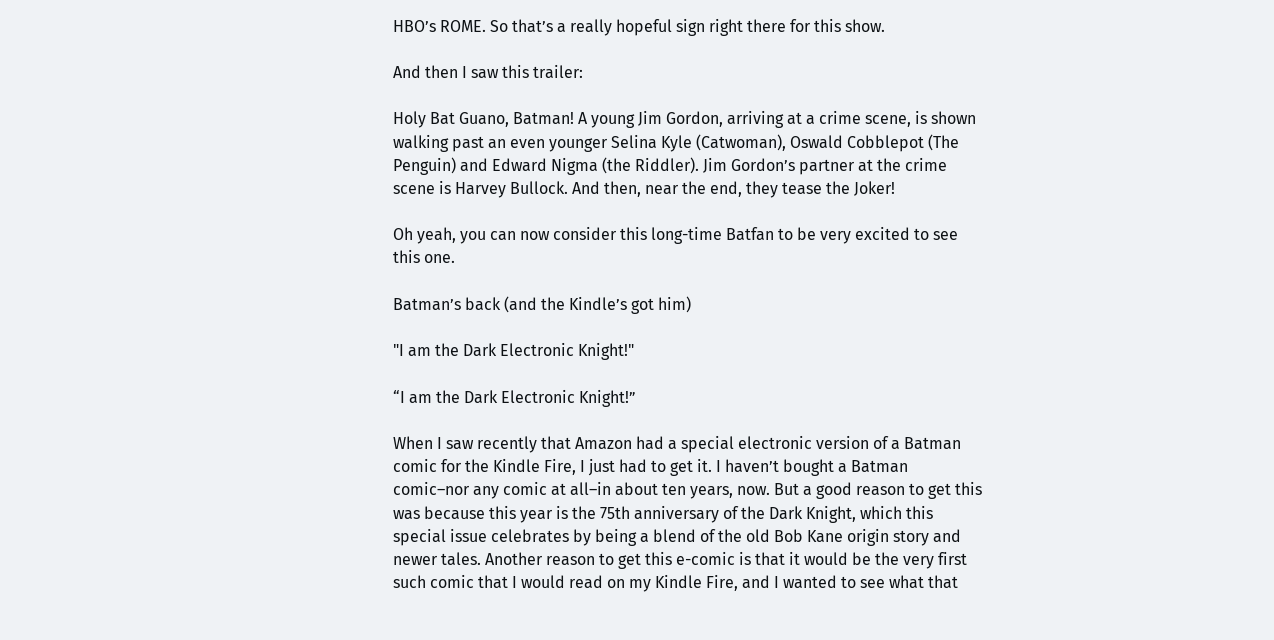HBO’s ROME. So that’s a really hopeful sign right there for this show.

And then I saw this trailer:

Holy Bat Guano, Batman! A young Jim Gordon, arriving at a crime scene, is shown walking past an even younger Selina Kyle (Catwoman), Oswald Cobblepot (The Penguin) and Edward Nigma (the Riddler). Jim Gordon’s partner at the crime scene is Harvey Bullock. And then, near the end, they tease the Joker!

Oh yeah, you can now consider this long-time Batfan to be very excited to see this one.

Batman’s back (and the Kindle’s got him)

"I am the Dark Electronic Knight!"

“I am the Dark Electronic Knight!”

When I saw recently that Amazon had a special electronic version of a Batman comic for the Kindle Fire, I just had to get it. I haven’t bought a Batman comic–nor any comic at all–in about ten years, now. But a good reason to get this was because this year is the 75th anniversary of the Dark Knight, which this special issue celebrates by being a blend of the old Bob Kane origin story and newer tales. Another reason to get this e-comic is that it would be the very first such comic that I would read on my Kindle Fire, and I wanted to see what that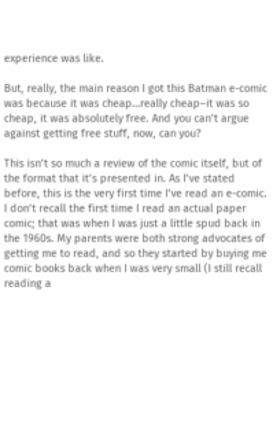experience was like.

But, really, the main reason I got this Batman e-comic was because it was cheap…really cheap–it was so cheap, it was absolutely free. And you can’t argue against getting free stuff, now, can you?

This isn’t so much a review of the comic itself, but of the format that it’s presented in. As I’ve stated before, this is the very first time I’ve read an e-comic. I don’t recall the first time I read an actual paper comic; that was when I was just a little spud back in the 1960s. My parents were both strong advocates of getting me to read, and so they started by buying me comic books back when I was very small (I still recall reading a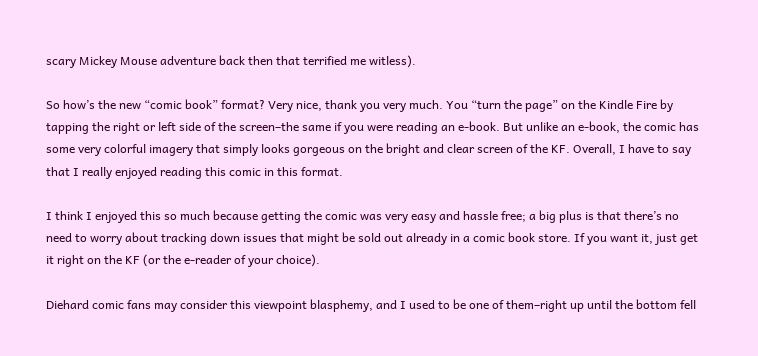scary Mickey Mouse adventure back then that terrified me witless).

So how’s the new “comic book” format? Very nice, thank you very much. You “turn the page” on the Kindle Fire by tapping the right or left side of the screen–the same if you were reading an e-book. But unlike an e-book, the comic has some very colorful imagery that simply looks gorgeous on the bright and clear screen of the KF. Overall, I have to say that I really enjoyed reading this comic in this format.

I think I enjoyed this so much because getting the comic was very easy and hassle free; a big plus is that there’s no need to worry about tracking down issues that might be sold out already in a comic book store. If you want it, just get it right on the KF (or the e-reader of your choice).

Diehard comic fans may consider this viewpoint blasphemy, and I used to be one of them–right up until the bottom fell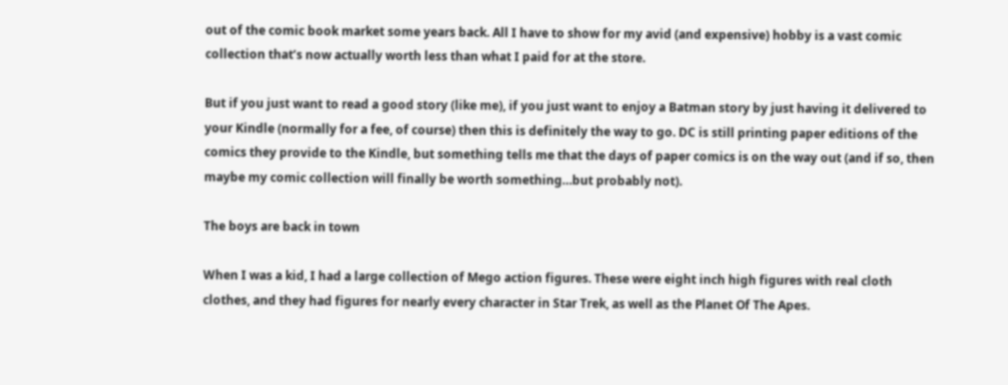out of the comic book market some years back. All I have to show for my avid (and expensive) hobby is a vast comic collection that’s now actually worth less than what I paid for at the store.

But if you just want to read a good story (like me), if you just want to enjoy a Batman story by just having it delivered to your Kindle (normally for a fee, of course) then this is definitely the way to go. DC is still printing paper editions of the comics they provide to the Kindle, but something tells me that the days of paper comics is on the way out (and if so, then maybe my comic collection will finally be worth something…but probably not).

The boys are back in town

When I was a kid, I had a large collection of Mego action figures. These were eight inch high figures with real cloth clothes, and they had figures for nearly every character in Star Trek, as well as the Planet Of The Apes.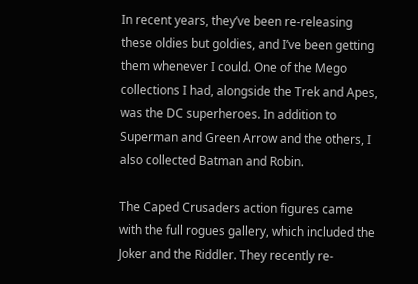In recent years, they’ve been re-releasing these oldies but goldies, and I’ve been getting them whenever I could. One of the Mego collections I had, alongside the Trek and Apes, was the DC superheroes. In addition to Superman and Green Arrow and the others, I also collected Batman and Robin.

The Caped Crusaders action figures came with the full rogues gallery, which included the Joker and the Riddler. They recently re-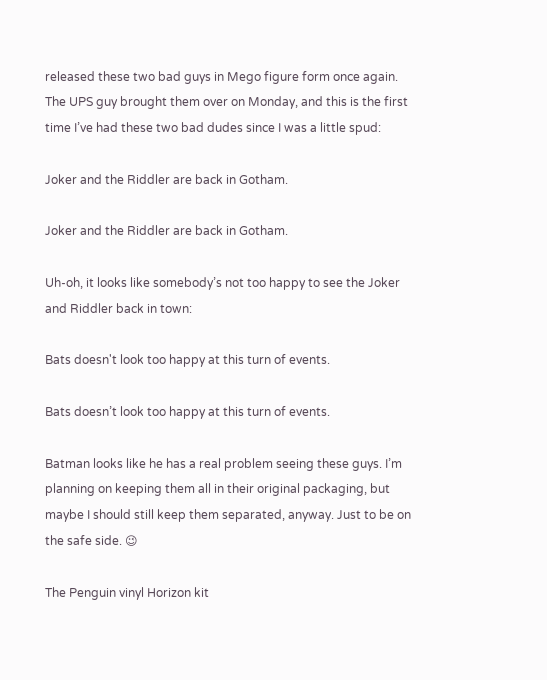released these two bad guys in Mego figure form once again. The UPS guy brought them over on Monday, and this is the first time I’ve had these two bad dudes since I was a little spud:

Joker and the Riddler are back in Gotham.

Joker and the Riddler are back in Gotham.

Uh-oh, it looks like somebody’s not too happy to see the Joker and Riddler back in town:

Bats doesn't look too happy at this turn of events.

Bats doesn’t look too happy at this turn of events.

Batman looks like he has a real problem seeing these guys. I’m planning on keeping them all in their original packaging, but maybe I should still keep them separated, anyway. Just to be on the safe side. 😉

The Penguin vinyl Horizon kit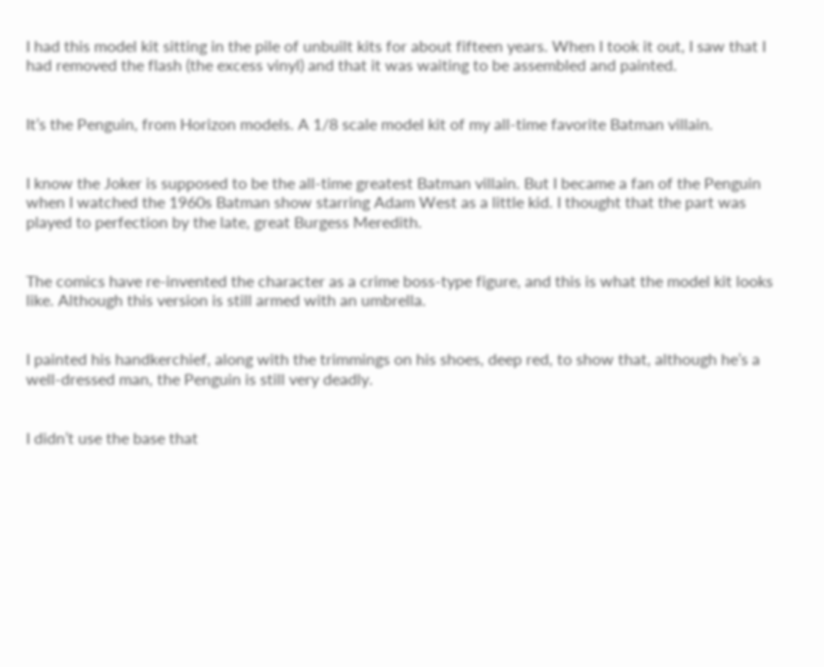I had this model kit sitting in the pile of unbuilt kits for about fifteen years. When I took it out, I saw that I had removed the flash (the excess vinyl) and that it was waiting to be assembled and painted.


It’s the Penguin, from Horizon models. A 1/8 scale model kit of my all-time favorite Batman villain.


I know the Joker is supposed to be the all-time greatest Batman villain. But I became a fan of the Penguin when I watched the 1960s Batman show starring Adam West as a little kid. I thought that the part was played to perfection by the late, great Burgess Meredith.


The comics have re-invented the character as a crime boss-type figure, and this is what the model kit looks like. Although this version is still armed with an umbrella.


I painted his handkerchief, along with the trimmings on his shoes, deep red, to show that, although he’s a well-dressed man, the Penguin is still very deadly.


I didn’t use the base that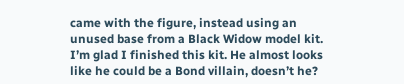came with the figure, instead using an unused base from a Black Widow model kit. I’m glad I finished this kit. He almost looks like he could be a Bond villain, doesn’t he?